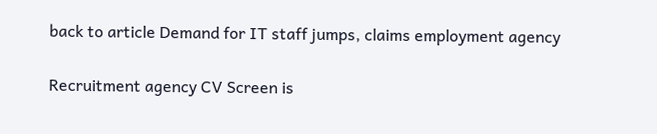back to article Demand for IT staff jumps, claims employment agency

Recruitment agency CV Screen is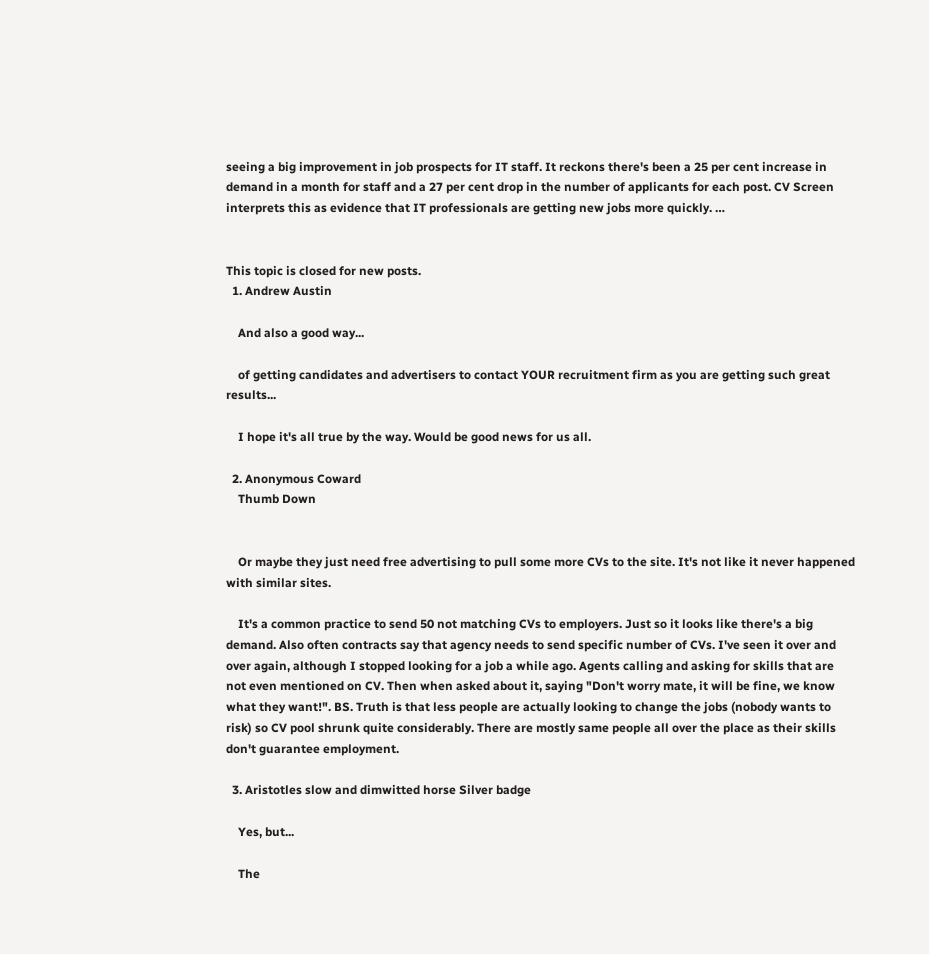seeing a big improvement in job prospects for IT staff. It reckons there's been a 25 per cent increase in demand in a month for staff and a 27 per cent drop in the number of applicants for each post. CV Screen interprets this as evidence that IT professionals are getting new jobs more quickly. …


This topic is closed for new posts.
  1. Andrew Austin

    And also a good way...

    of getting candidates and advertisers to contact YOUR recruitment firm as you are getting such great results...

    I hope it's all true by the way. Would be good news for us all.

  2. Anonymous Coward
    Thumb Down


    Or maybe they just need free advertising to pull some more CVs to the site. It's not like it never happened with similar sites.

    It's a common practice to send 50 not matching CVs to employers. Just so it looks like there's a big demand. Also often contracts say that agency needs to send specific number of CVs. I've seen it over and over again, although I stopped looking for a job a while ago. Agents calling and asking for skills that are not even mentioned on CV. Then when asked about it, saying "Don't worry mate, it will be fine, we know what they want!". BS. Truth is that less people are actually looking to change the jobs (nobody wants to risk) so CV pool shrunk quite considerably. There are mostly same people all over the place as their skills don't guarantee employment.

  3. Aristotles slow and dimwitted horse Silver badge

    Yes, but...

    The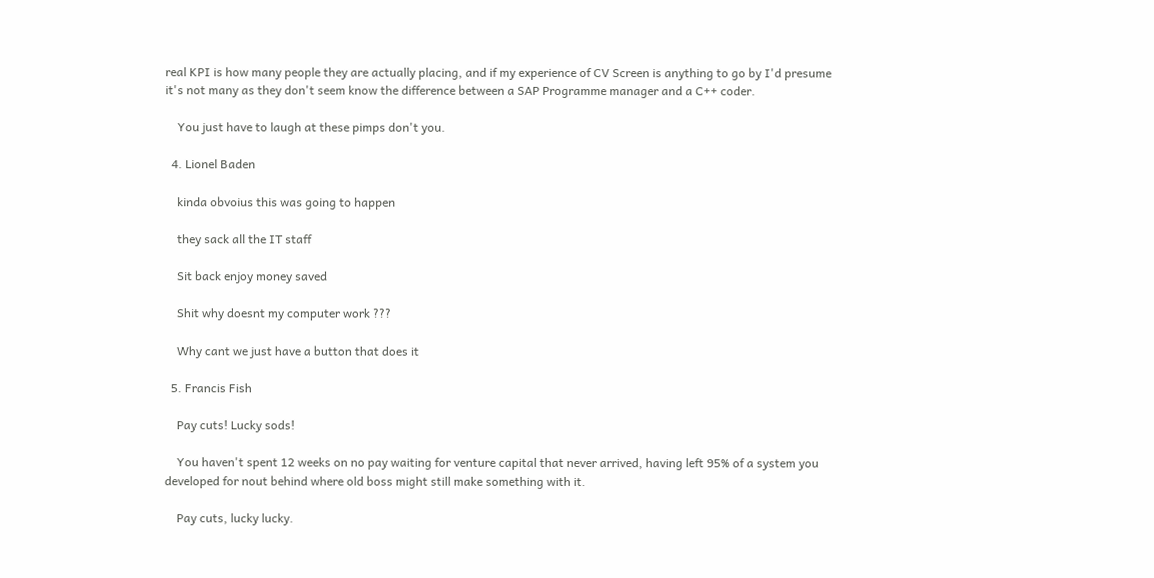real KPI is how many people they are actually placing, and if my experience of CV Screen is anything to go by I'd presume it's not many as they don't seem know the difference between a SAP Programme manager and a C++ coder.

    You just have to laugh at these pimps don't you.

  4. Lionel Baden

    kinda obvoius this was going to happen

    they sack all the IT staff

    Sit back enjoy money saved

    Shit why doesnt my computer work ???

    Why cant we just have a button that does it

  5. Francis Fish

    Pay cuts! Lucky sods!

    You haven't spent 12 weeks on no pay waiting for venture capital that never arrived, having left 95% of a system you developed for nout behind where old boss might still make something with it.

    Pay cuts, lucky lucky.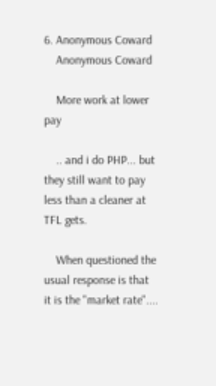6. Anonymous Coward
    Anonymous Coward

    More work at lower pay

    .. and i do PHP... but they still want to pay less than a cleaner at TFL gets.

    When questioned the usual response is that it is the "market rate"....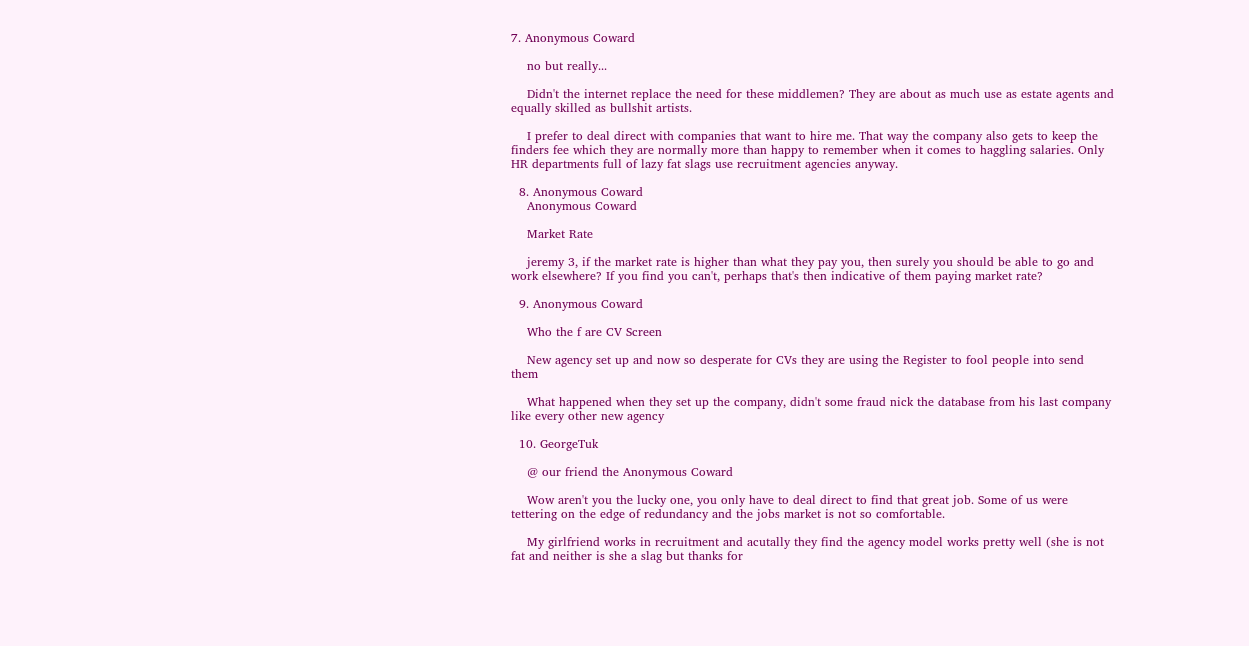7. Anonymous Coward

    no but really...

    Didn't the internet replace the need for these middlemen? They are about as much use as estate agents and equally skilled as bullshit artists.

    I prefer to deal direct with companies that want to hire me. That way the company also gets to keep the finders fee which they are normally more than happy to remember when it comes to haggling salaries. Only HR departments full of lazy fat slags use recruitment agencies anyway.

  8. Anonymous Coward
    Anonymous Coward

    Market Rate

    jeremy 3, if the market rate is higher than what they pay you, then surely you should be able to go and work elsewhere? If you find you can't, perhaps that's then indicative of them paying market rate?

  9. Anonymous Coward

    Who the f are CV Screen

    New agency set up and now so desperate for CVs they are using the Register to fool people into send them

    What happened when they set up the company, didn't some fraud nick the database from his last company like every other new agency

  10. GeorgeTuk

    @ our friend the Anonymous Coward

    Wow aren't you the lucky one, you only have to deal direct to find that great job. Some of us were tettering on the edge of redundancy and the jobs market is not so comfortable.

    My girlfriend works in recruitment and acutally they find the agency model works pretty well (she is not fat and neither is she a slag but thanks for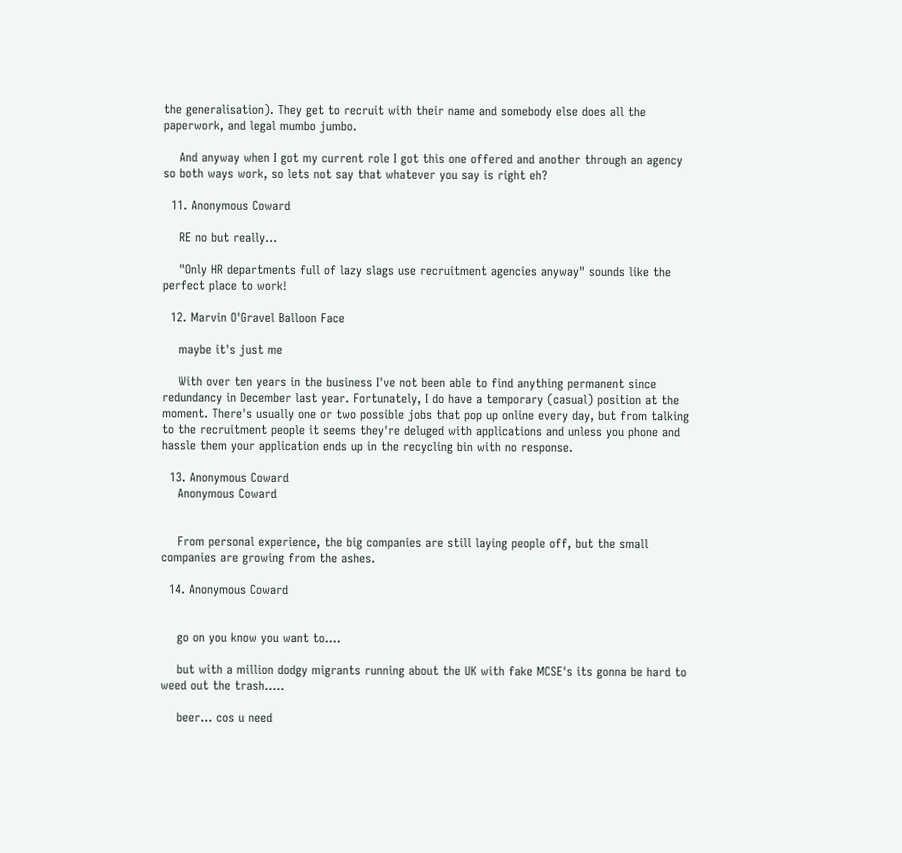the generalisation). They get to recruit with their name and somebody else does all the paperwork, and legal mumbo jumbo.

    And anyway when I got my current role I got this one offered and another through an agency so both ways work, so lets not say that whatever you say is right eh?

  11. Anonymous Coward

    RE no but really...

    "Only HR departments full of lazy slags use recruitment agencies anyway" sounds like the perfect place to work!

  12. Marvin O'Gravel Balloon Face

    maybe it's just me

    With over ten years in the business I've not been able to find anything permanent since redundancy in December last year. Fortunately, I do have a temporary (casual) position at the moment. There's usually one or two possible jobs that pop up online every day, but from talking to the recruitment people it seems they're deluged with applications and unless you phone and hassle them your application ends up in the recycling bin with no response.

  13. Anonymous Coward
    Anonymous Coward


    From personal experience, the big companies are still laying people off, but the small companies are growing from the ashes.

  14. Anonymous Coward


    go on you know you want to....

    but with a million dodgy migrants running about the UK with fake MCSE's its gonna be hard to weed out the trash.....

    beer... cos u need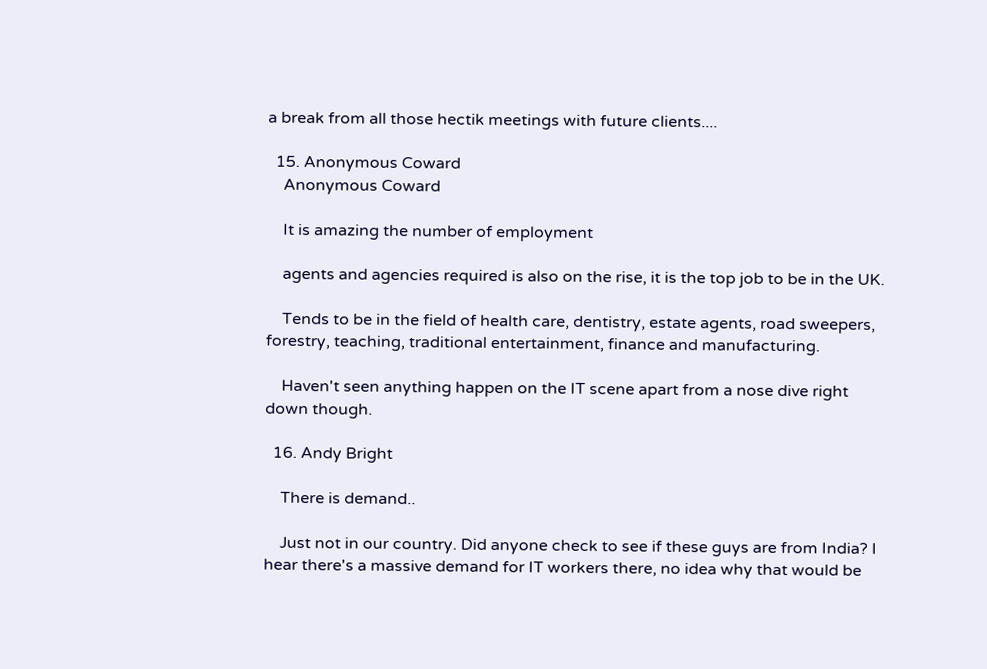a break from all those hectik meetings with future clients....

  15. Anonymous Coward
    Anonymous Coward

    It is amazing the number of employment

    agents and agencies required is also on the rise, it is the top job to be in the UK.

    Tends to be in the field of health care, dentistry, estate agents, road sweepers, forestry, teaching, traditional entertainment, finance and manufacturing.

    Haven't seen anything happen on the IT scene apart from a nose dive right down though.

  16. Andy Bright

    There is demand..

    Just not in our country. Did anyone check to see if these guys are from India? I hear there's a massive demand for IT workers there, no idea why that would be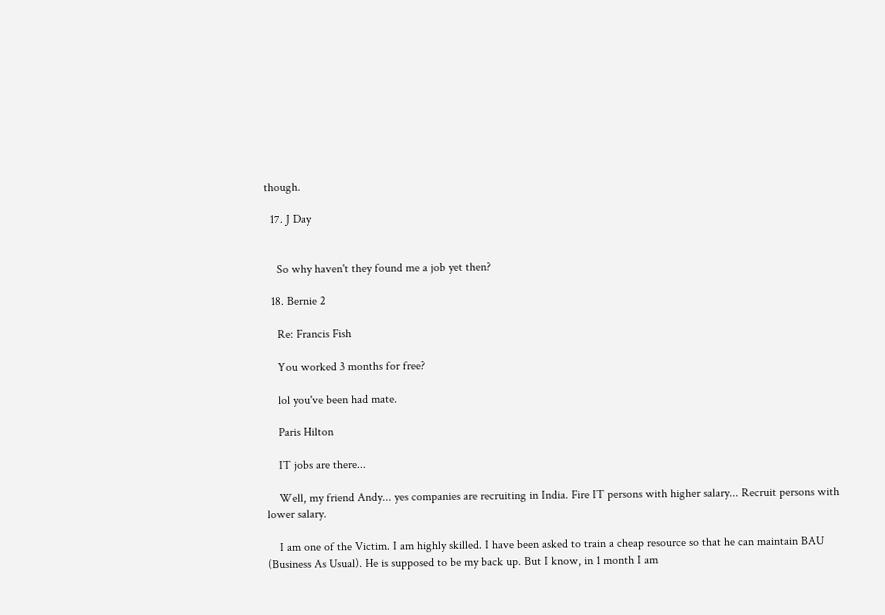though.

  17. J Day


    So why haven't they found me a job yet then?

  18. Bernie 2

    Re: Francis Fish

    You worked 3 months for free?

    lol you've been had mate.

    Paris Hilton

    IT jobs are there...

    Well, my friend Andy... yes companies are recruiting in India. Fire IT persons with higher salary... Recruit persons with lower salary.

    I am one of the Victim. I am highly skilled. I have been asked to train a cheap resource so that he can maintain BAU (Business As Usual). He is supposed to be my back up. But I know, in 1 month I am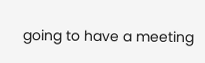going to have a meeting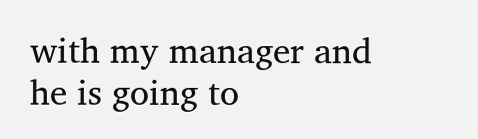with my manager and he is going to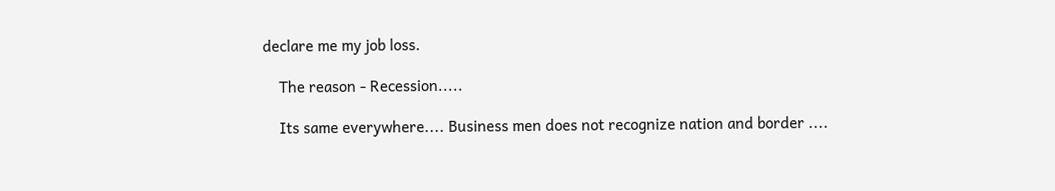declare me my job loss.

    The reason - Recession.....

    Its same everywhere.... Business men does not recognize nation and border ....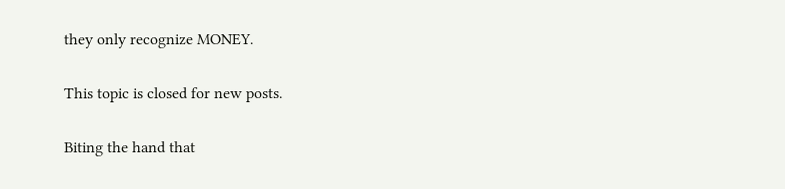they only recognize MONEY.

This topic is closed for new posts.

Biting the hand that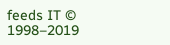feeds IT © 1998–2019